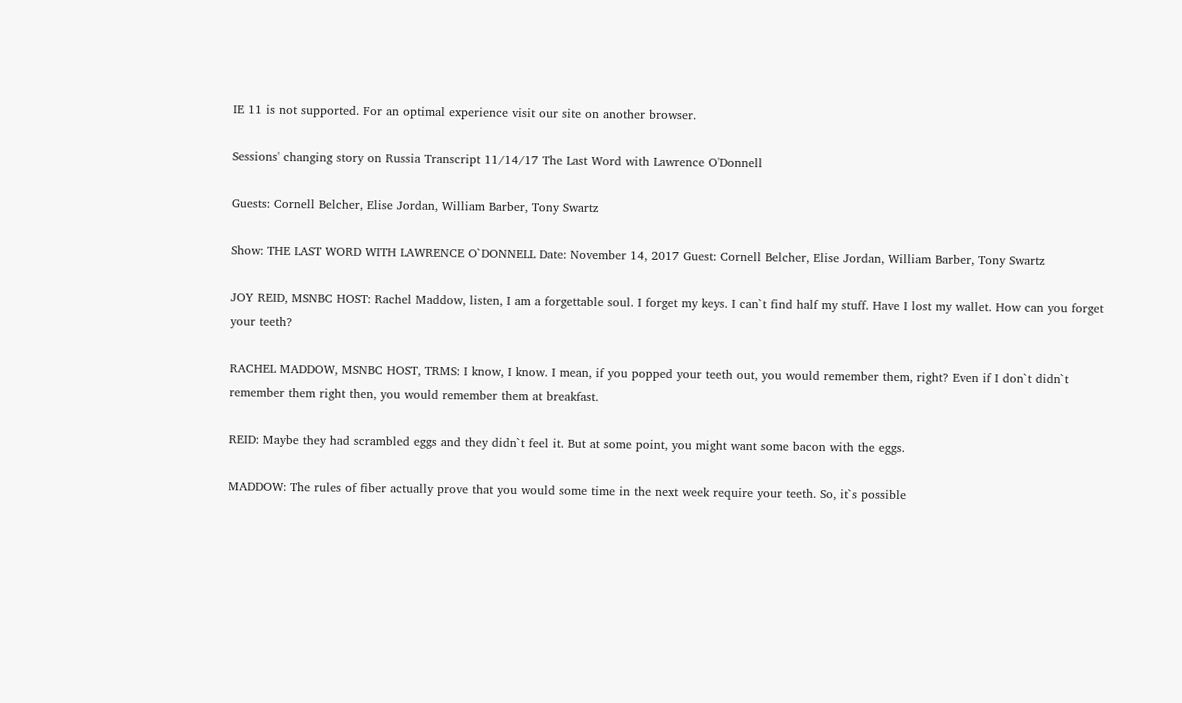IE 11 is not supported. For an optimal experience visit our site on another browser.

Sessions' changing story on Russia Transcript 11/14/17 The Last Word with Lawrence O'Donnell

Guests: Cornell Belcher, Elise Jordan, William Barber, Tony Swartz

Show: THE LAST WORD WITH LAWRENCE O`DONNELL Date: November 14, 2017 Guest: Cornell Belcher, Elise Jordan, William Barber, Tony Swartz

JOY REID, MSNBC HOST: Rachel Maddow, listen, I am a forgettable soul. I forget my keys. I can`t find half my stuff. Have I lost my wallet. How can you forget your teeth?

RACHEL MADDOW, MSNBC HOST, TRMS: I know, I know. I mean, if you popped your teeth out, you would remember them, right? Even if I don`t didn`t remember them right then, you would remember them at breakfast.

REID: Maybe they had scrambled eggs and they didn`t feel it. But at some point, you might want some bacon with the eggs.

MADDOW: The rules of fiber actually prove that you would some time in the next week require your teeth. So, it`s possible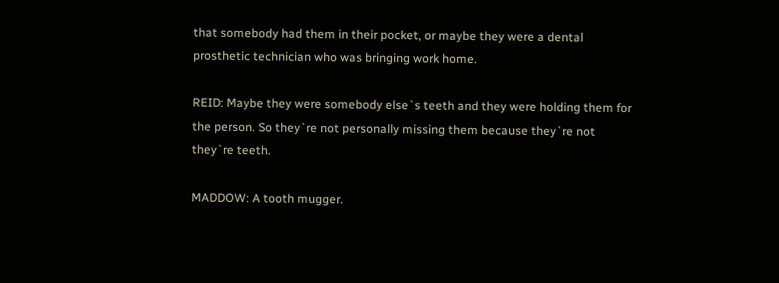that somebody had them in their pocket, or maybe they were a dental prosthetic technician who was bringing work home.

REID: Maybe they were somebody else`s teeth and they were holding them for the person. So they`re not personally missing them because they`re not they`re teeth.

MADDOW: A tooth mugger.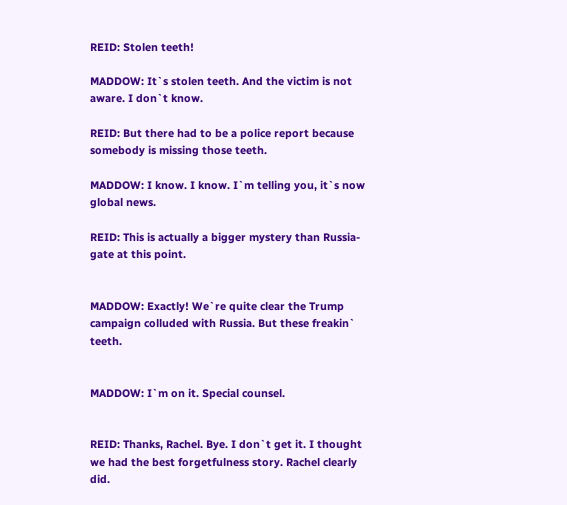REID: Stolen teeth!

MADDOW: It`s stolen teeth. And the victim is not aware. I don`t know.

REID: But there had to be a police report because somebody is missing those teeth.

MADDOW: I know. I know. I`m telling you, it`s now global news.

REID: This is actually a bigger mystery than Russia-gate at this point.


MADDOW: Exactly! We`re quite clear the Trump campaign colluded with Russia. But these freakin` teeth.


MADDOW: I`m on it. Special counsel.


REID: Thanks, Rachel. Bye. I don`t get it. I thought we had the best forgetfulness story. Rachel clearly did.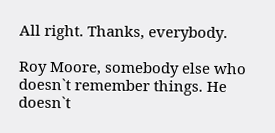All right. Thanks, everybody.

Roy Moore, somebody else who doesn`t remember things. He doesn`t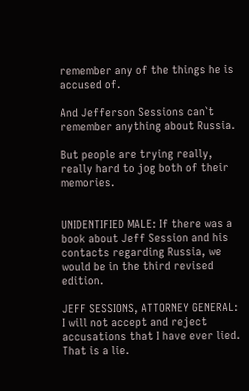remember any of the things he is accused of.

And Jefferson Sessions can`t remember anything about Russia.

But people are trying really, really hard to jog both of their memories.


UNIDENTIFIED MALE: If there was a book about Jeff Session and his contacts regarding Russia, we would be in the third revised edition.

JEFF SESSIONS, ATTORNEY GENERAL: I will not accept and reject accusations that I have ever lied. That is a lie.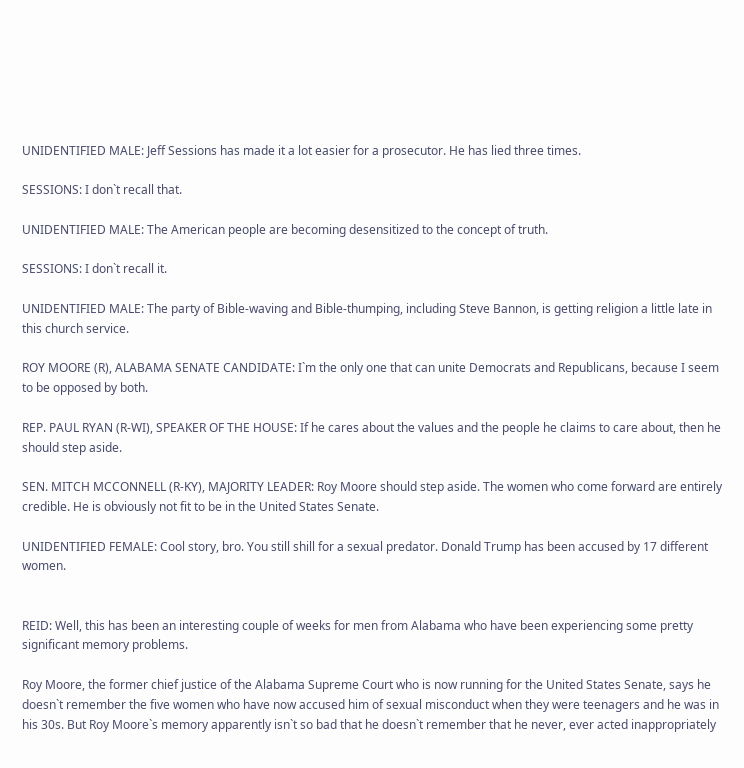UNIDENTIFIED MALE: Jeff Sessions has made it a lot easier for a prosecutor. He has lied three times.

SESSIONS: I don`t recall that.

UNIDENTIFIED MALE: The American people are becoming desensitized to the concept of truth.

SESSIONS: I don`t recall it.

UNIDENTIFIED MALE: The party of Bible-waving and Bible-thumping, including Steve Bannon, is getting religion a little late in this church service.

ROY MOORE (R), ALABAMA SENATE CANDIDATE: I`m the only one that can unite Democrats and Republicans, because I seem to be opposed by both.

REP. PAUL RYAN (R-WI), SPEAKER OF THE HOUSE: If he cares about the values and the people he claims to care about, then he should step aside.

SEN. MITCH MCCONNELL (R-KY), MAJORITY LEADER: Roy Moore should step aside. The women who come forward are entirely credible. He is obviously not fit to be in the United States Senate.

UNIDENTIFIED FEMALE: Cool story, bro. You still shill for a sexual predator. Donald Trump has been accused by 17 different women.


REID: Well, this has been an interesting couple of weeks for men from Alabama who have been experiencing some pretty significant memory problems.

Roy Moore, the former chief justice of the Alabama Supreme Court who is now running for the United States Senate, says he doesn`t remember the five women who have now accused him of sexual misconduct when they were teenagers and he was in his 30s. But Roy Moore`s memory apparently isn`t so bad that he doesn`t remember that he never, ever acted inappropriately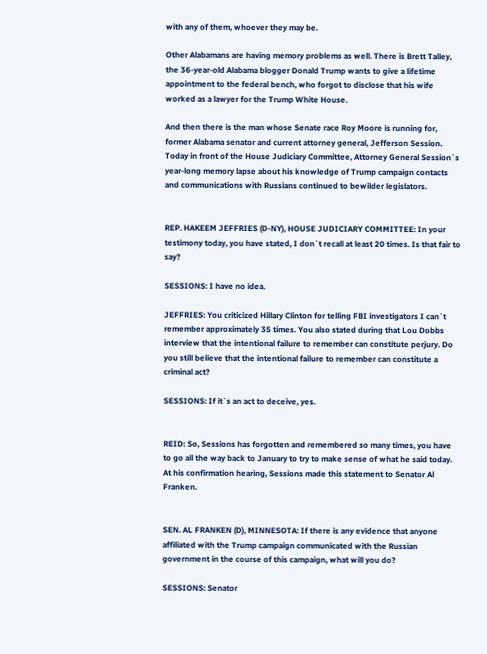with any of them, whoever they may be.

Other Alabamans are having memory problems as well. There is Brett Talley, the 36-year-old Alabama blogger Donald Trump wants to give a lifetime appointment to the federal bench, who forgot to disclose that his wife worked as a lawyer for the Trump White House.

And then there is the man whose Senate race Roy Moore is running for, former Alabama senator and current attorney general, Jefferson Session. Today in front of the House Judiciary Committee, Attorney General Session`s year-long memory lapse about his knowledge of Trump campaign contacts and communications with Russians continued to bewilder legislators.


REP. HAKEEM JEFFRIES (D-NY), HOUSE JUDICIARY COMMITTEE: In your testimony today, you have stated, I don`t recall at least 20 times. Is that fair to say?

SESSIONS: I have no idea.

JEFFRIES: You criticized Hillary Clinton for telling FBI investigators I can`t remember approximately 35 times. You also stated during that Lou Dobbs interview that the intentional failure to remember can constitute perjury. Do you still believe that the intentional failure to remember can constitute a criminal act?

SESSIONS: If it`s an act to deceive, yes.


REID: So, Sessions has forgotten and remembered so many times, you have to go all the way back to January to try to make sense of what he said today. At his confirmation hearing, Sessions made this statement to Senator Al Franken.


SEN. AL FRANKEN (D), MINNESOTA: If there is any evidence that anyone affiliated with the Trump campaign communicated with the Russian government in the course of this campaign, what will you do?

SESSIONS: Senator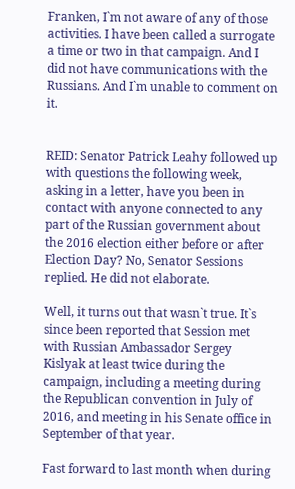Franken, I`m not aware of any of those activities. I have been called a surrogate a time or two in that campaign. And I did not have communications with the Russians. And I`m unable to comment on it.


REID: Senator Patrick Leahy followed up with questions the following week, asking in a letter, have you been in contact with anyone connected to any part of the Russian government about the 2016 election either before or after Election Day? No, Senator Sessions replied. He did not elaborate.

Well, it turns out that wasn`t true. It`s since been reported that Session met with Russian Ambassador Sergey Kislyak at least twice during the campaign, including a meeting during the Republican convention in July of 2016, and meeting in his Senate office in September of that year.

Fast forward to last month when during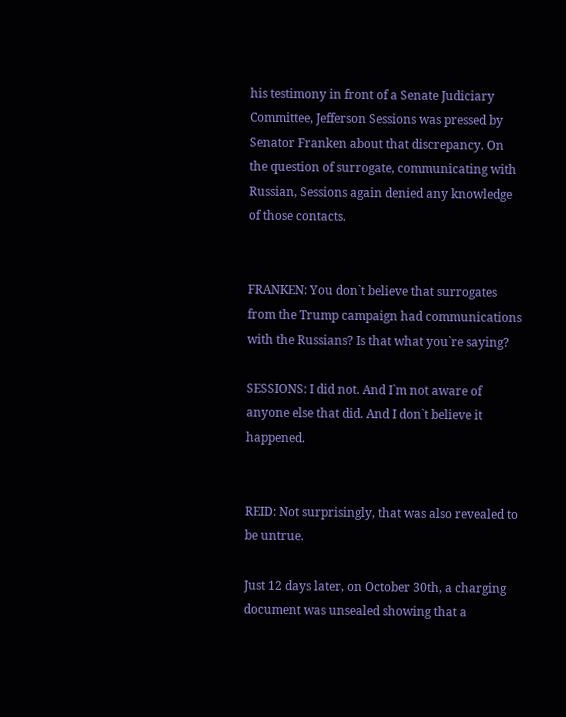his testimony in front of a Senate Judiciary Committee, Jefferson Sessions was pressed by Senator Franken about that discrepancy. On the question of surrogate, communicating with Russian, Sessions again denied any knowledge of those contacts.


FRANKEN: You don`t believe that surrogates from the Trump campaign had communications with the Russians? Is that what you`re saying?

SESSIONS: I did not. And I`m not aware of anyone else that did. And I don`t believe it happened.


REID: Not surprisingly, that was also revealed to be untrue.

Just 12 days later, on October 30th, a charging document was unsealed showing that a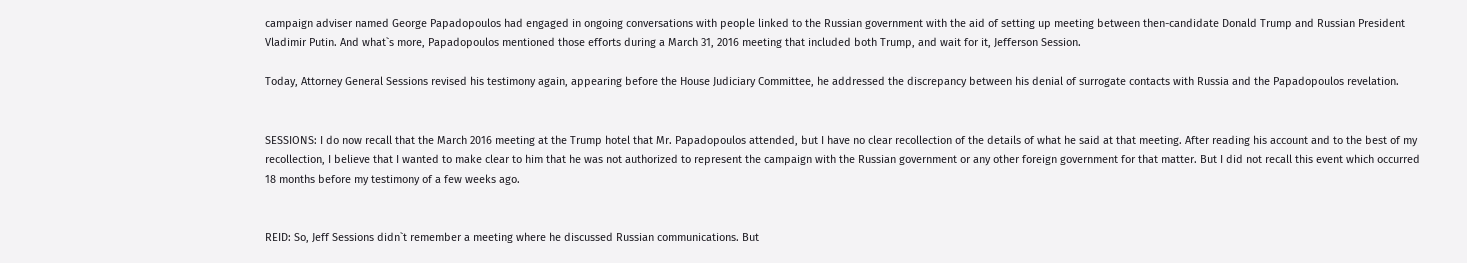campaign adviser named George Papadopoulos had engaged in ongoing conversations with people linked to the Russian government with the aid of setting up meeting between then-candidate Donald Trump and Russian President Vladimir Putin. And what`s more, Papadopoulos mentioned those efforts during a March 31, 2016 meeting that included both Trump, and wait for it, Jefferson Session.

Today, Attorney General Sessions revised his testimony again, appearing before the House Judiciary Committee, he addressed the discrepancy between his denial of surrogate contacts with Russia and the Papadopoulos revelation.


SESSIONS: I do now recall that the March 2016 meeting at the Trump hotel that Mr. Papadopoulos attended, but I have no clear recollection of the details of what he said at that meeting. After reading his account and to the best of my recollection, I believe that I wanted to make clear to him that he was not authorized to represent the campaign with the Russian government or any other foreign government for that matter. But I did not recall this event which occurred 18 months before my testimony of a few weeks ago.


REID: So, Jeff Sessions didn`t remember a meeting where he discussed Russian communications. But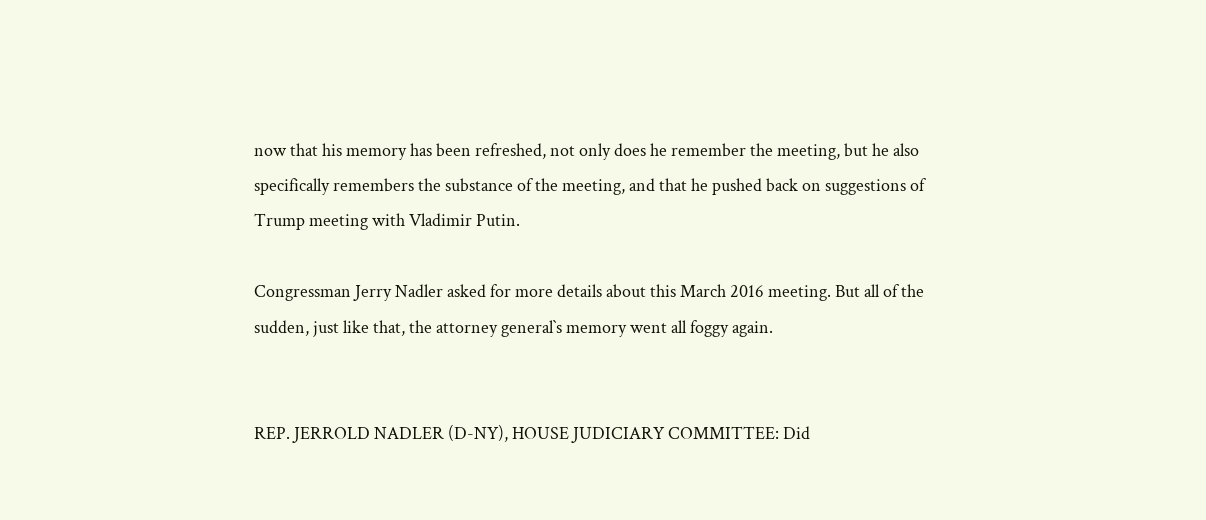now that his memory has been refreshed, not only does he remember the meeting, but he also specifically remembers the substance of the meeting, and that he pushed back on suggestions of Trump meeting with Vladimir Putin.

Congressman Jerry Nadler asked for more details about this March 2016 meeting. But all of the sudden, just like that, the attorney general`s memory went all foggy again.


REP. JERROLD NADLER (D-NY), HOUSE JUDICIARY COMMITTEE: Did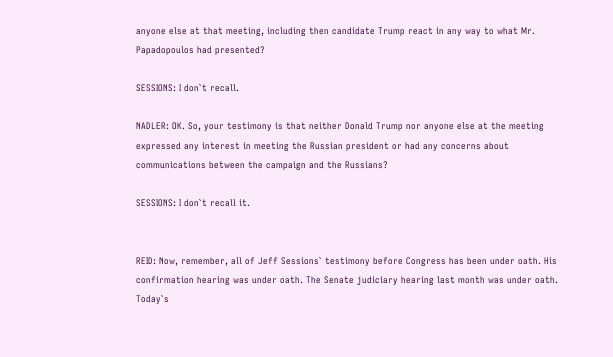anyone else at that meeting, including then candidate Trump react in any way to what Mr. Papadopoulos had presented?

SESSIONS: I don`t recall.

NADLER: OK. So, your testimony is that neither Donald Trump nor anyone else at the meeting expressed any interest in meeting the Russian president or had any concerns about communications between the campaign and the Russians?

SESSIONS: I don`t recall it.


REID: Now, remember, all of Jeff Sessions` testimony before Congress has been under oath. His confirmation hearing was under oath. The Senate judiciary hearing last month was under oath. Today`s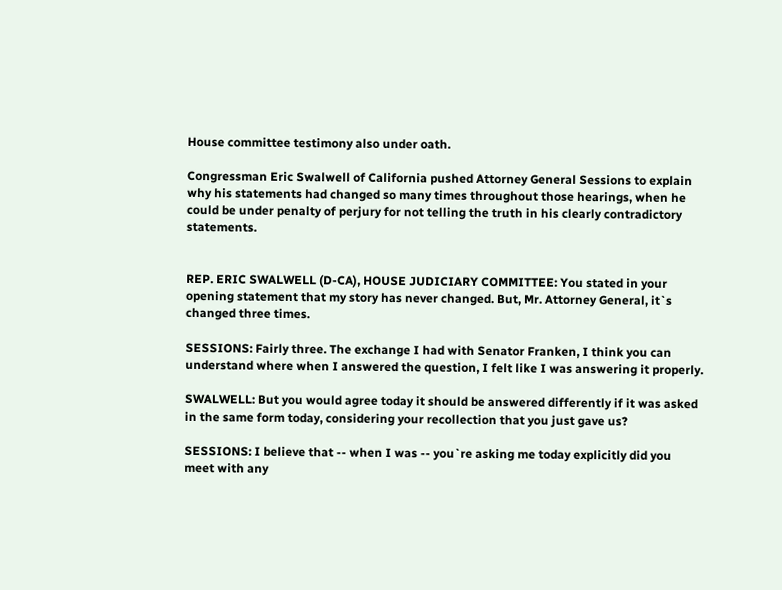House committee testimony also under oath.

Congressman Eric Swalwell of California pushed Attorney General Sessions to explain why his statements had changed so many times throughout those hearings, when he could be under penalty of perjury for not telling the truth in his clearly contradictory statements.


REP. ERIC SWALWELL (D-CA), HOUSE JUDICIARY COMMITTEE: You stated in your opening statement that my story has never changed. But, Mr. Attorney General, it`s changed three times.

SESSIONS: Fairly three. The exchange I had with Senator Franken, I think you can understand where when I answered the question, I felt like I was answering it properly.

SWALWELL: But you would agree today it should be answered differently if it was asked in the same form today, considering your recollection that you just gave us?

SESSIONS: I believe that -- when I was -- you`re asking me today explicitly did you meet with any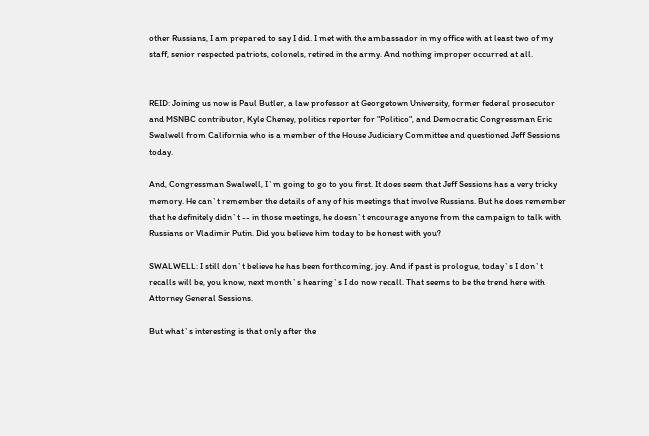other Russians, I am prepared to say I did. I met with the ambassador in my office with at least two of my staff, senior respected patriots, colonels, retired in the army. And nothing improper occurred at all.


REID: Joining us now is Paul Butler, a law professor at Georgetown University, former federal prosecutor and MSNBC contributor, Kyle Cheney, politics reporter for "Politico", and Democratic Congressman Eric Swalwell from California who is a member of the House Judiciary Committee and questioned Jeff Sessions today.

And, Congressman Swalwell, I`m going to go to you first. It does seem that Jeff Sessions has a very tricky memory. He can`t remember the details of any of his meetings that involve Russians. But he does remember that he definitely didn`t -- in those meetings, he doesn`t encourage anyone from the campaign to talk with Russians or Vladimir Putin. Did you believe him today to be honest with you?

SWALWELL: I still don`t believe he has been forthcoming, joy. And if past is prologue, today`s I don`t recalls will be, you know, next month`s hearing`s I do now recall. That seems to be the trend here with Attorney General Sessions.

But what`s interesting is that only after the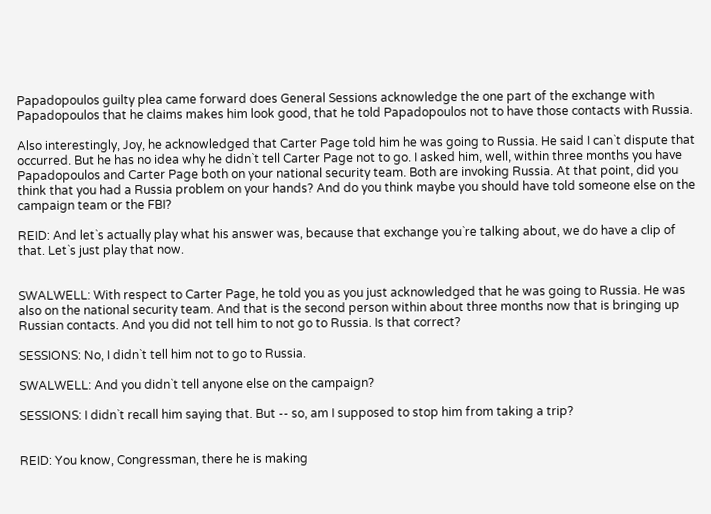Papadopoulos guilty plea came forward does General Sessions acknowledge the one part of the exchange with Papadopoulos that he claims makes him look good, that he told Papadopoulos not to have those contacts with Russia.

Also interestingly, Joy, he acknowledged that Carter Page told him he was going to Russia. He said I can`t dispute that occurred. But he has no idea why he didn`t tell Carter Page not to go. I asked him, well, within three months you have Papadopoulos and Carter Page both on your national security team. Both are invoking Russia. At that point, did you think that you had a Russia problem on your hands? And do you think maybe you should have told someone else on the campaign team or the FBI?

REID: And let`s actually play what his answer was, because that exchange you`re talking about, we do have a clip of that. Let`s just play that now.


SWALWELL: With respect to Carter Page, he told you as you just acknowledged that he was going to Russia. He was also on the national security team. And that is the second person within about three months now that is bringing up Russian contacts. And you did not tell him to not go to Russia. Is that correct?

SESSIONS: No, I didn`t tell him not to go to Russia.

SWALWELL: And you didn`t tell anyone else on the campaign?

SESSIONS: I didn`t recall him saying that. But -- so, am I supposed to stop him from taking a trip?


REID: You know, Congressman, there he is making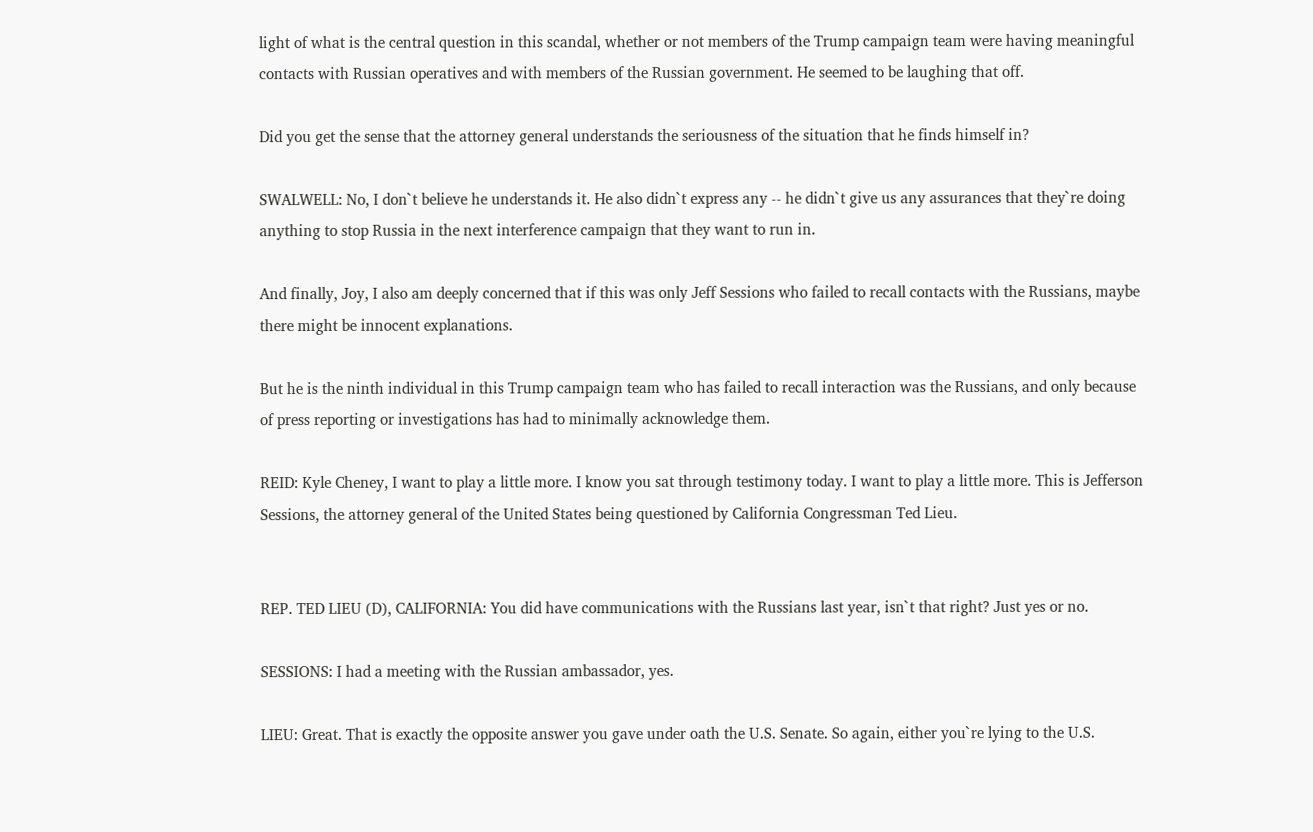light of what is the central question in this scandal, whether or not members of the Trump campaign team were having meaningful contacts with Russian operatives and with members of the Russian government. He seemed to be laughing that off.

Did you get the sense that the attorney general understands the seriousness of the situation that he finds himself in?

SWALWELL: No, I don`t believe he understands it. He also didn`t express any -- he didn`t give us any assurances that they`re doing anything to stop Russia in the next interference campaign that they want to run in.

And finally, Joy, I also am deeply concerned that if this was only Jeff Sessions who failed to recall contacts with the Russians, maybe there might be innocent explanations.

But he is the ninth individual in this Trump campaign team who has failed to recall interaction was the Russians, and only because of press reporting or investigations has had to minimally acknowledge them.

REID: Kyle Cheney, I want to play a little more. I know you sat through testimony today. I want to play a little more. This is Jefferson Sessions, the attorney general of the United States being questioned by California Congressman Ted Lieu.


REP. TED LIEU (D), CALIFORNIA: You did have communications with the Russians last year, isn`t that right? Just yes or no.

SESSIONS: I had a meeting with the Russian ambassador, yes.

LIEU: Great. That is exactly the opposite answer you gave under oath the U.S. Senate. So again, either you`re lying to the U.S.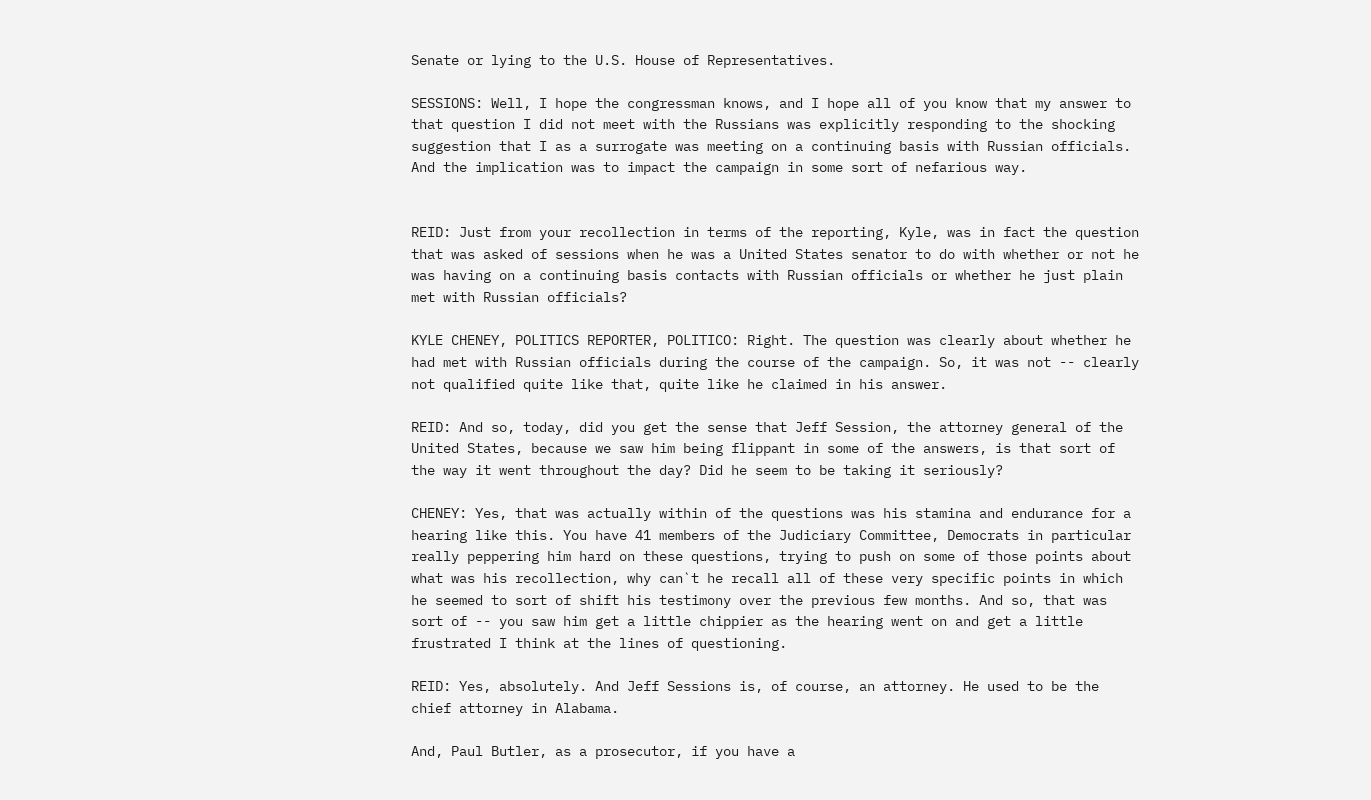Senate or lying to the U.S. House of Representatives.

SESSIONS: Well, I hope the congressman knows, and I hope all of you know that my answer to that question I did not meet with the Russians was explicitly responding to the shocking suggestion that I as a surrogate was meeting on a continuing basis with Russian officials. And the implication was to impact the campaign in some sort of nefarious way.


REID: Just from your recollection in terms of the reporting, Kyle, was in fact the question that was asked of sessions when he was a United States senator to do with whether or not he was having on a continuing basis contacts with Russian officials or whether he just plain met with Russian officials?

KYLE CHENEY, POLITICS REPORTER, POLITICO: Right. The question was clearly about whether he had met with Russian officials during the course of the campaign. So, it was not -- clearly not qualified quite like that, quite like he claimed in his answer.

REID: And so, today, did you get the sense that Jeff Session, the attorney general of the United States, because we saw him being flippant in some of the answers, is that sort of the way it went throughout the day? Did he seem to be taking it seriously?

CHENEY: Yes, that was actually within of the questions was his stamina and endurance for a hearing like this. You have 41 members of the Judiciary Committee, Democrats in particular really peppering him hard on these questions, trying to push on some of those points about what was his recollection, why can`t he recall all of these very specific points in which he seemed to sort of shift his testimony over the previous few months. And so, that was sort of -- you saw him get a little chippier as the hearing went on and get a little frustrated I think at the lines of questioning.

REID: Yes, absolutely. And Jeff Sessions is, of course, an attorney. He used to be the chief attorney in Alabama.

And, Paul Butler, as a prosecutor, if you have a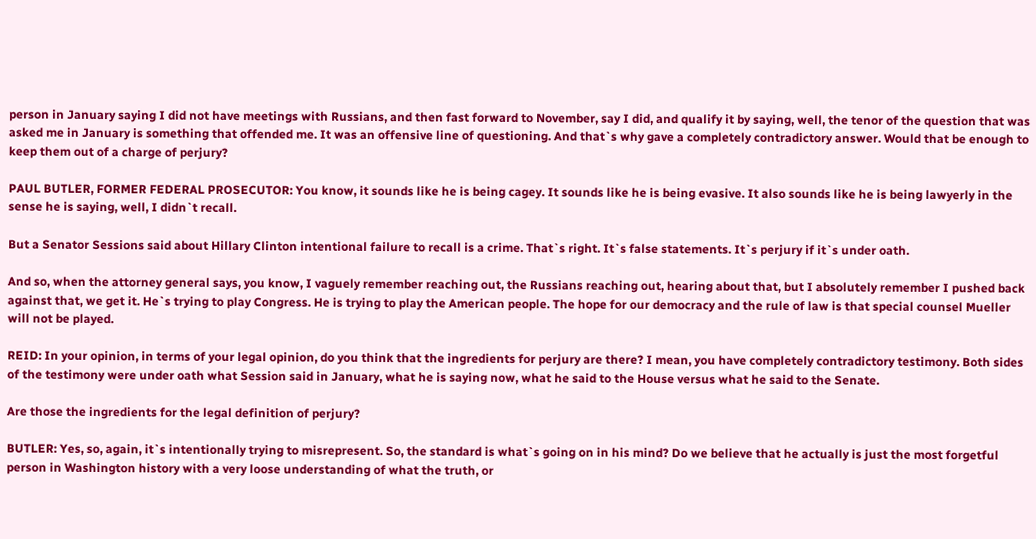person in January saying I did not have meetings with Russians, and then fast forward to November, say I did, and qualify it by saying, well, the tenor of the question that was asked me in January is something that offended me. It was an offensive line of questioning. And that`s why gave a completely contradictory answer. Would that be enough to keep them out of a charge of perjury?

PAUL BUTLER, FORMER FEDERAL PROSECUTOR: You know, it sounds like he is being cagey. It sounds like he is being evasive. It also sounds like he is being lawyerly in the sense he is saying, well, I didn`t recall.

But a Senator Sessions said about Hillary Clinton intentional failure to recall is a crime. That`s right. It`s false statements. It`s perjury if it`s under oath.

And so, when the attorney general says, you know, I vaguely remember reaching out, the Russians reaching out, hearing about that, but I absolutely remember I pushed back against that, we get it. He`s trying to play Congress. He is trying to play the American people. The hope for our democracy and the rule of law is that special counsel Mueller will not be played.

REID: In your opinion, in terms of your legal opinion, do you think that the ingredients for perjury are there? I mean, you have completely contradictory testimony. Both sides of the testimony were under oath what Session said in January, what he is saying now, what he said to the House versus what he said to the Senate.

Are those the ingredients for the legal definition of perjury?

BUTLER: Yes, so, again, it`s intentionally trying to misrepresent. So, the standard is what`s going on in his mind? Do we believe that he actually is just the most forgetful person in Washington history with a very loose understanding of what the truth, or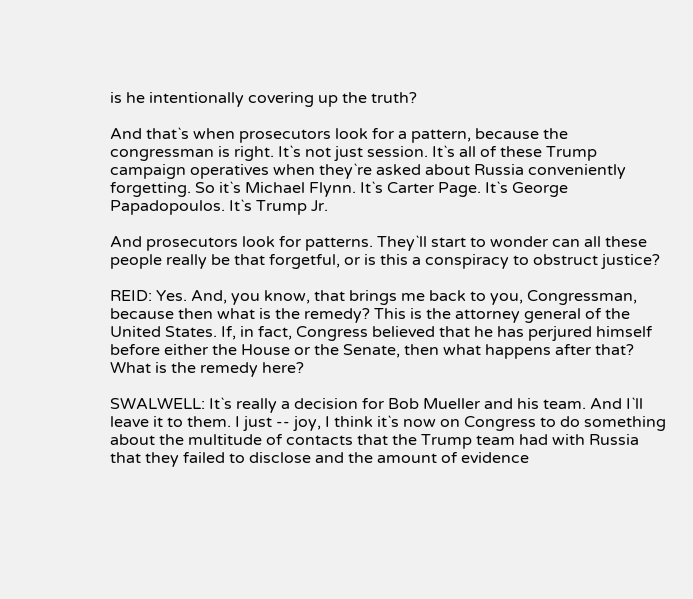is he intentionally covering up the truth?

And that`s when prosecutors look for a pattern, because the congressman is right. It`s not just session. It`s all of these Trump campaign operatives when they`re asked about Russia conveniently forgetting. So it`s Michael Flynn. It`s Carter Page. It`s George Papadopoulos. It`s Trump Jr.

And prosecutors look for patterns. They`ll start to wonder can all these people really be that forgetful, or is this a conspiracy to obstruct justice?

REID: Yes. And, you know, that brings me back to you, Congressman, because then what is the remedy? This is the attorney general of the United States. If, in fact, Congress believed that he has perjured himself before either the House or the Senate, then what happens after that? What is the remedy here?

SWALWELL: It`s really a decision for Bob Mueller and his team. And I`ll leave it to them. I just -- joy, I think it`s now on Congress to do something about the multitude of contacts that the Trump team had with Russia that they failed to disclose and the amount of evidence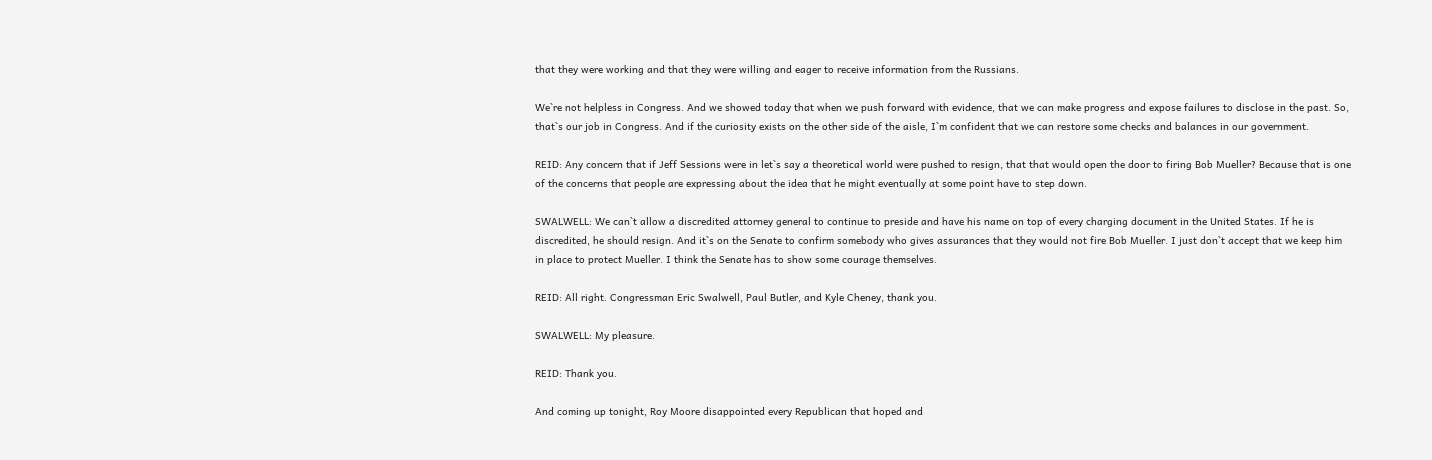that they were working and that they were willing and eager to receive information from the Russians.

We`re not helpless in Congress. And we showed today that when we push forward with evidence, that we can make progress and expose failures to disclose in the past. So, that`s our job in Congress. And if the curiosity exists on the other side of the aisle, I`m confident that we can restore some checks and balances in our government.

REID: Any concern that if Jeff Sessions were in let`s say a theoretical world were pushed to resign, that that would open the door to firing Bob Mueller? Because that is one of the concerns that people are expressing about the idea that he might eventually at some point have to step down.

SWALWELL: We can`t allow a discredited attorney general to continue to preside and have his name on top of every charging document in the United States. If he is discredited, he should resign. And it`s on the Senate to confirm somebody who gives assurances that they would not fire Bob Mueller. I just don`t accept that we keep him in place to protect Mueller. I think the Senate has to show some courage themselves.

REID: All right. Congressman Eric Swalwell, Paul Butler, and Kyle Cheney, thank you.

SWALWELL: My pleasure.

REID: Thank you.

And coming up tonight, Roy Moore disappointed every Republican that hoped and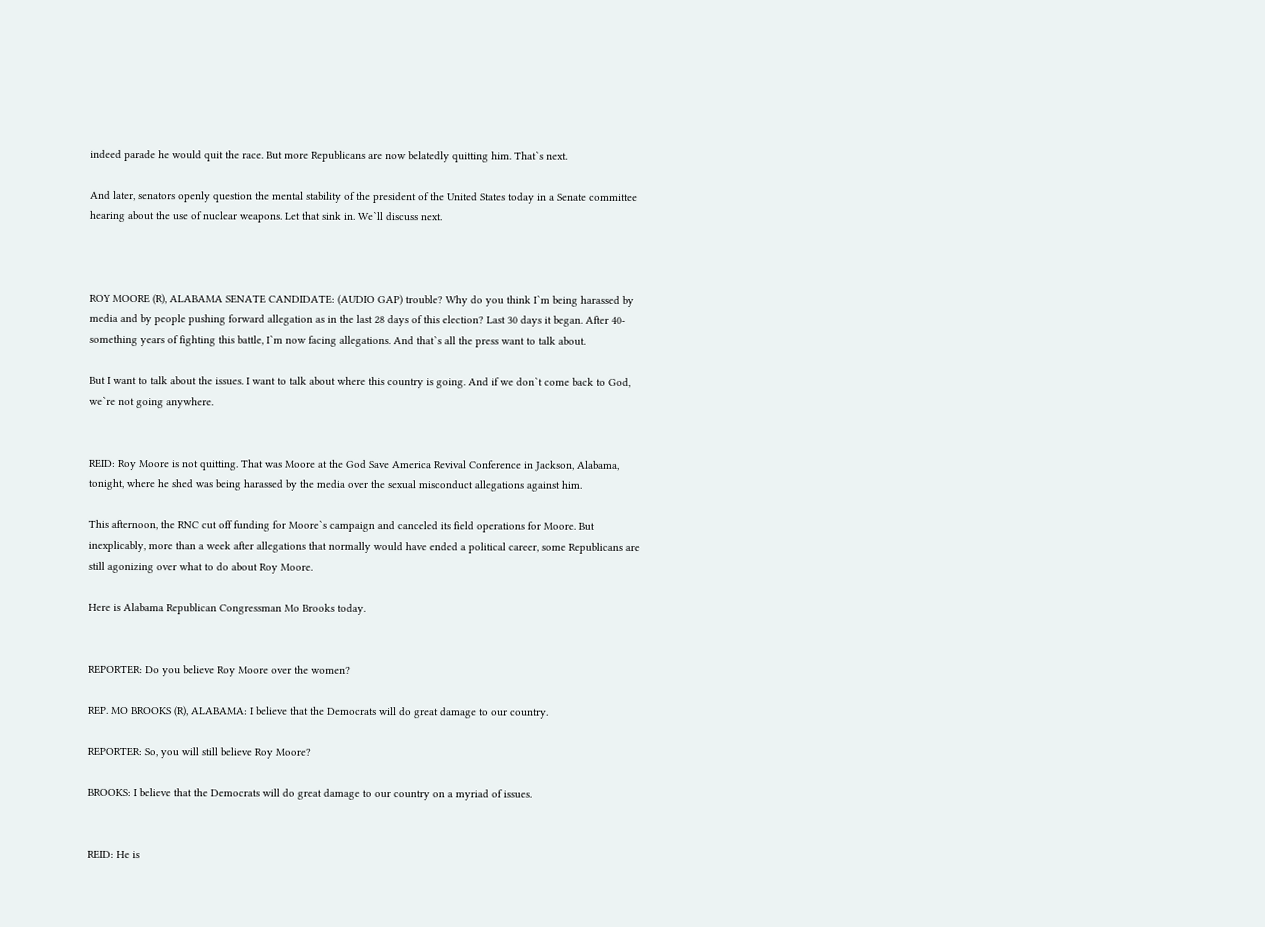indeed parade he would quit the race. But more Republicans are now belatedly quitting him. That`s next.

And later, senators openly question the mental stability of the president of the United States today in a Senate committee hearing about the use of nuclear weapons. Let that sink in. We`ll discuss next.



ROY MOORE (R), ALABAMA SENATE CANDIDATE: (AUDIO GAP) trouble? Why do you think I`m being harassed by media and by people pushing forward allegation as in the last 28 days of this election? Last 30 days it began. After 40- something years of fighting this battle, I`m now facing allegations. And that`s all the press want to talk about.

But I want to talk about the issues. I want to talk about where this country is going. And if we don`t come back to God, we`re not going anywhere.


REID: Roy Moore is not quitting. That was Moore at the God Save America Revival Conference in Jackson, Alabama, tonight, where he shed was being harassed by the media over the sexual misconduct allegations against him.

This afternoon, the RNC cut off funding for Moore`s campaign and canceled its field operations for Moore. But inexplicably, more than a week after allegations that normally would have ended a political career, some Republicans are still agonizing over what to do about Roy Moore.

Here is Alabama Republican Congressman Mo Brooks today.


REPORTER: Do you believe Roy Moore over the women?

REP. MO BROOKS (R), ALABAMA: I believe that the Democrats will do great damage to our country.

REPORTER: So, you will still believe Roy Moore?

BROOKS: I believe that the Democrats will do great damage to our country on a myriad of issues.


REID: He is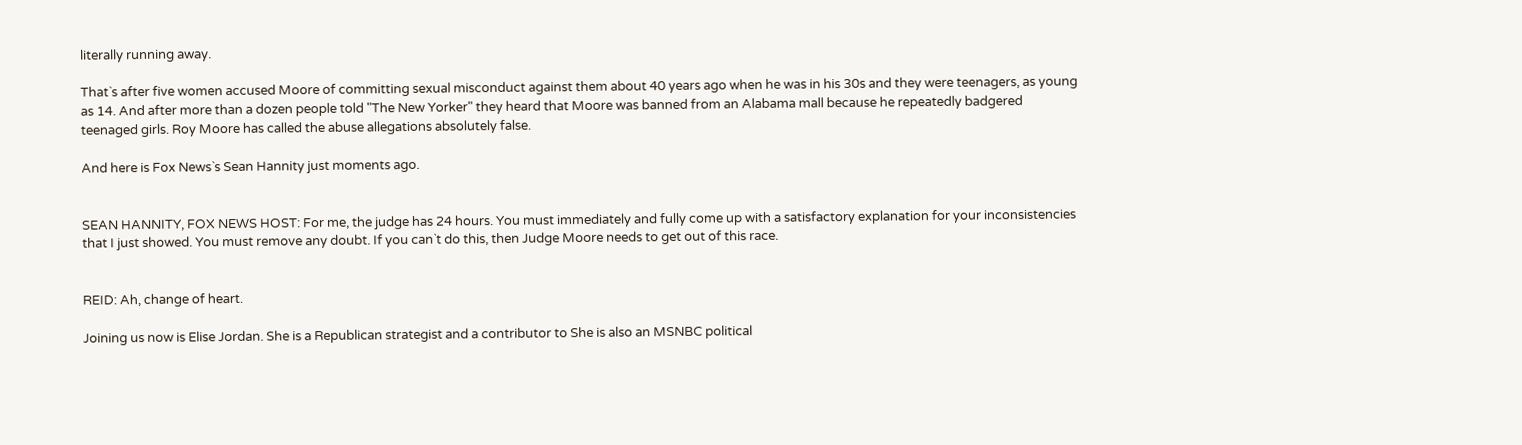literally running away.

That`s after five women accused Moore of committing sexual misconduct against them about 40 years ago when he was in his 30s and they were teenagers, as young as 14. And after more than a dozen people told "The New Yorker" they heard that Moore was banned from an Alabama mall because he repeatedly badgered teenaged girls. Roy Moore has called the abuse allegations absolutely false.

And here is Fox News`s Sean Hannity just moments ago.


SEAN HANNITY, FOX NEWS HOST: For me, the judge has 24 hours. You must immediately and fully come up with a satisfactory explanation for your inconsistencies that I just showed. You must remove any doubt. If you can`t do this, then Judge Moore needs to get out of this race.


REID: Ah, change of heart.

Joining us now is Elise Jordan. She is a Republican strategist and a contributor to She is also an MSNBC political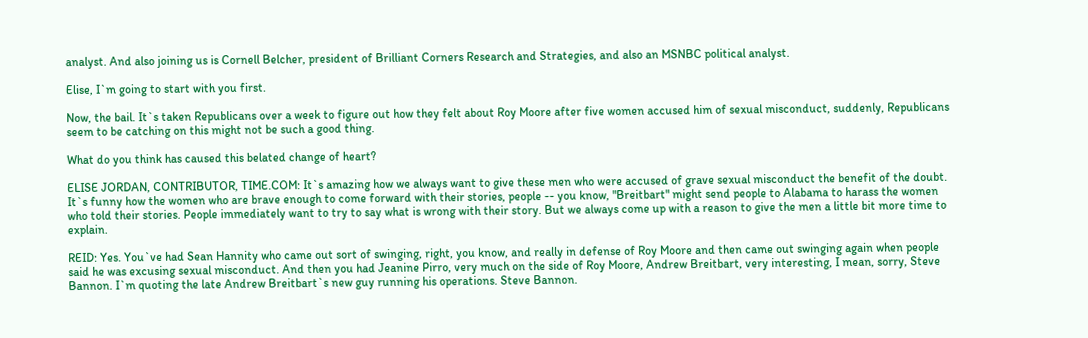analyst. And also joining us is Cornell Belcher, president of Brilliant Corners Research and Strategies, and also an MSNBC political analyst.

Elise, I`m going to start with you first.

Now, the bail. It`s taken Republicans over a week to figure out how they felt about Roy Moore after five women accused him of sexual misconduct, suddenly, Republicans seem to be catching on this might not be such a good thing.

What do you think has caused this belated change of heart?

ELISE JORDAN, CONTRIBUTOR, TIME.COM: It`s amazing how we always want to give these men who were accused of grave sexual misconduct the benefit of the doubt. It`s funny how the women who are brave enough to come forward with their stories, people -- you know, "Breitbart" might send people to Alabama to harass the women who told their stories. People immediately want to try to say what is wrong with their story. But we always come up with a reason to give the men a little bit more time to explain.

REID: Yes. You`ve had Sean Hannity who came out sort of swinging, right, you know, and really in defense of Roy Moore and then came out swinging again when people said he was excusing sexual misconduct. And then you had Jeanine Pirro, very much on the side of Roy Moore, Andrew Breitbart, very interesting, I mean, sorry, Steve Bannon. I`m quoting the late Andrew Breitbart`s new guy running his operations. Steve Bannon.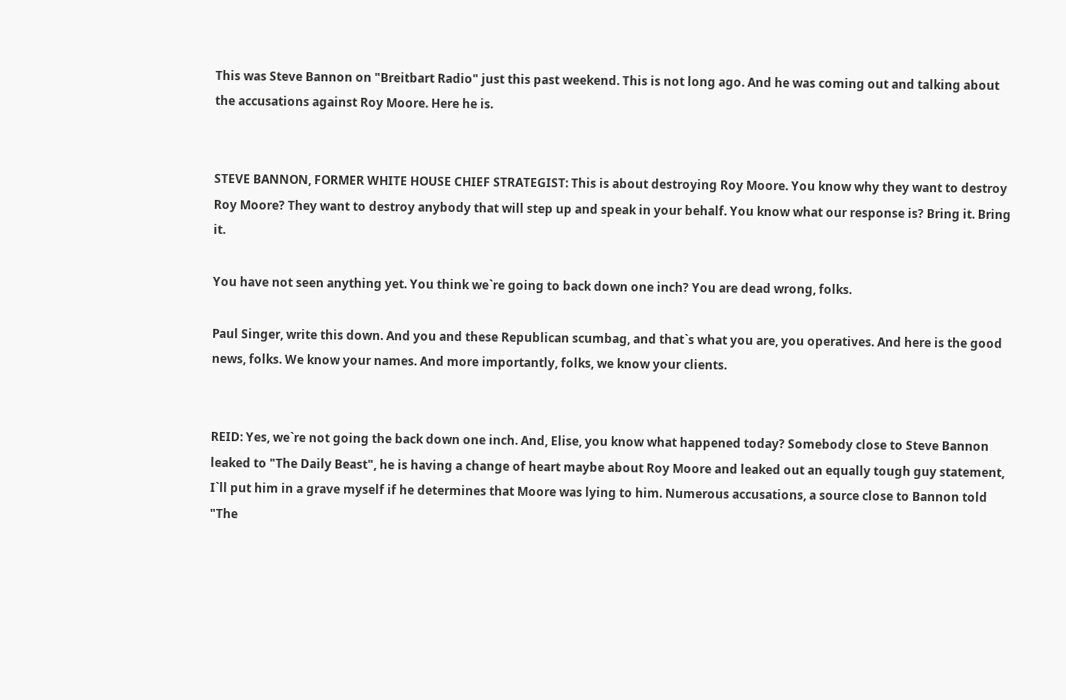This was Steve Bannon on "Breitbart Radio" just this past weekend. This is not long ago. And he was coming out and talking about the accusations against Roy Moore. Here he is.


STEVE BANNON, FORMER WHITE HOUSE CHIEF STRATEGIST: This is about destroying Roy Moore. You know why they want to destroy Roy Moore? They want to destroy anybody that will step up and speak in your behalf. You know what our response is? Bring it. Bring it.

You have not seen anything yet. You think we`re going to back down one inch? You are dead wrong, folks.

Paul Singer, write this down. And you and these Republican scumbag, and that`s what you are, you operatives. And here is the good news, folks. We know your names. And more importantly, folks, we know your clients.


REID: Yes, we`re not going the back down one inch. And, Elise, you know what happened today? Somebody close to Steve Bannon leaked to "The Daily Beast", he is having a change of heart maybe about Roy Moore and leaked out an equally tough guy statement, I`ll put him in a grave myself if he determines that Moore was lying to him. Numerous accusations, a source close to Bannon told "The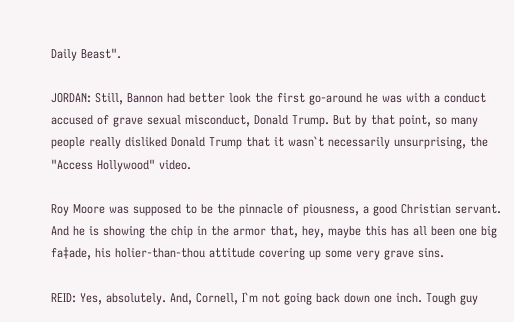Daily Beast".

JORDAN: Still, Bannon had better look the first go-around he was with a conduct accused of grave sexual misconduct, Donald Trump. But by that point, so many people really disliked Donald Trump that it wasn`t necessarily unsurprising, the "Access Hollywood" video.

Roy Moore was supposed to be the pinnacle of piousness, a good Christian servant. And he is showing the chip in the armor that, hey, maybe this has all been one big fa‡ade, his holier-than-thou attitude covering up some very grave sins.

REID: Yes, absolutely. And, Cornell, I`m not going back down one inch. Tough guy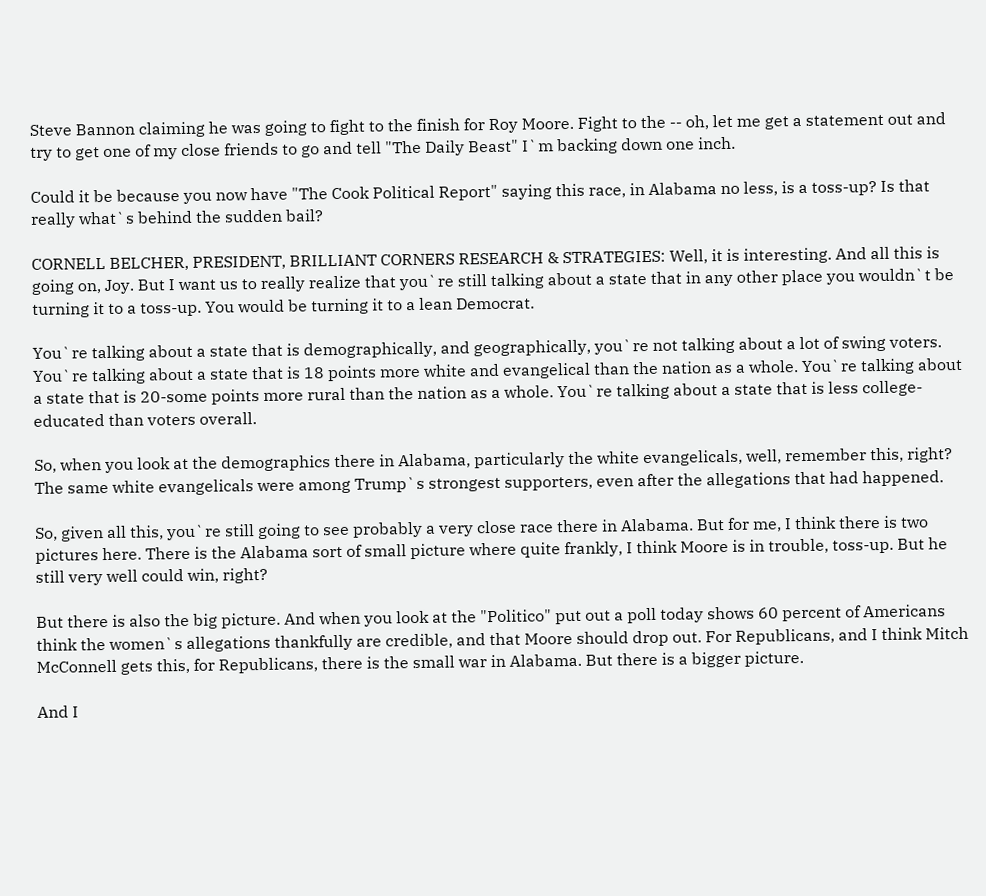Steve Bannon claiming he was going to fight to the finish for Roy Moore. Fight to the -- oh, let me get a statement out and try to get one of my close friends to go and tell "The Daily Beast" I`m backing down one inch.

Could it be because you now have "The Cook Political Report" saying this race, in Alabama no less, is a toss-up? Is that really what`s behind the sudden bail?

CORNELL BELCHER, PRESIDENT, BRILLIANT CORNERS RESEARCH & STRATEGIES: Well, it is interesting. And all this is going on, Joy. But I want us to really realize that you`re still talking about a state that in any other place you wouldn`t be turning it to a toss-up. You would be turning it to a lean Democrat.

You`re talking about a state that is demographically, and geographically, you`re not talking about a lot of swing voters. You`re talking about a state that is 18 points more white and evangelical than the nation as a whole. You`re talking about a state that is 20-some points more rural than the nation as a whole. You`re talking about a state that is less college- educated than voters overall.

So, when you look at the demographics there in Alabama, particularly the white evangelicals, well, remember this, right? The same white evangelicals were among Trump`s strongest supporters, even after the allegations that had happened.

So, given all this, you`re still going to see probably a very close race there in Alabama. But for me, I think there is two pictures here. There is the Alabama sort of small picture where quite frankly, I think Moore is in trouble, toss-up. But he still very well could win, right?

But there is also the big picture. And when you look at the "Politico" put out a poll today shows 60 percent of Americans think the women`s allegations thankfully are credible, and that Moore should drop out. For Republicans, and I think Mitch McConnell gets this, for Republicans, there is the small war in Alabama. But there is a bigger picture.

And I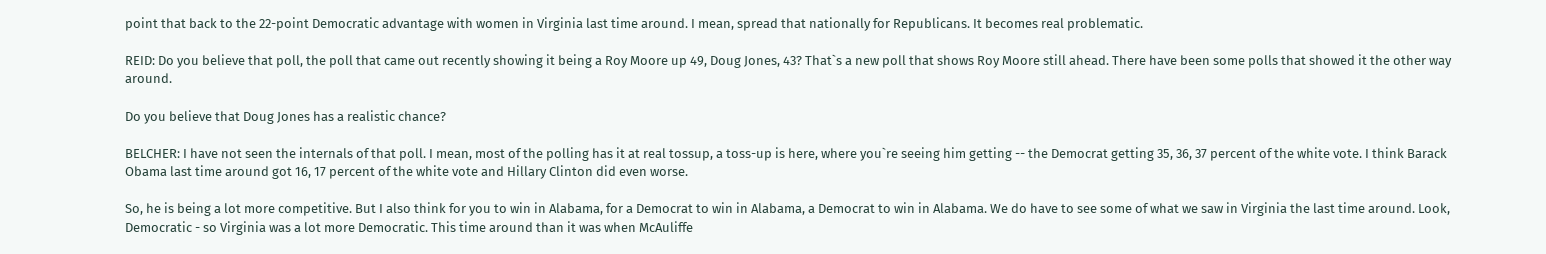point that back to the 22-point Democratic advantage with women in Virginia last time around. I mean, spread that nationally for Republicans. It becomes real problematic.

REID: Do you believe that poll, the poll that came out recently showing it being a Roy Moore up 49, Doug Jones, 43? That`s a new poll that shows Roy Moore still ahead. There have been some polls that showed it the other way around.

Do you believe that Doug Jones has a realistic chance?

BELCHER: I have not seen the internals of that poll. I mean, most of the polling has it at real tossup, a toss-up is here, where you`re seeing him getting -- the Democrat getting 35, 36, 37 percent of the white vote. I think Barack Obama last time around got 16, 17 percent of the white vote and Hillary Clinton did even worse.

So, he is being a lot more competitive. But I also think for you to win in Alabama, for a Democrat to win in Alabama, a Democrat to win in Alabama. We do have to see some of what we saw in Virginia the last time around. Look, Democratic - so Virginia was a lot more Democratic. This time around than it was when McAuliffe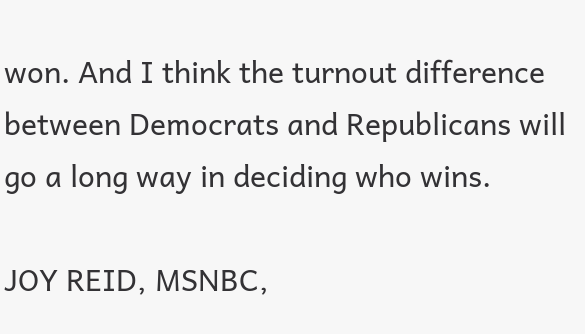won. And I think the turnout difference between Democrats and Republicans will go a long way in deciding who wins.

JOY REID, MSNBC,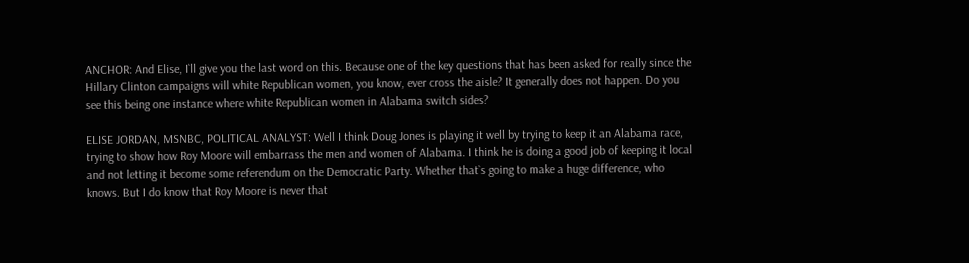ANCHOR: And Elise, I`ll give you the last word on this. Because one of the key questions that has been asked for really since the Hillary Clinton campaigns will white Republican women, you know, ever cross the aisle? It generally does not happen. Do you see this being one instance where white Republican women in Alabama switch sides?

ELISE JORDAN, MSNBC, POLITICAL ANALYST: Well I think Doug Jones is playing it well by trying to keep it an Alabama race, trying to show how Roy Moore will embarrass the men and women of Alabama. I think he is doing a good job of keeping it local and not letting it become some referendum on the Democratic Party. Whether that`s going to make a huge difference, who knows. But I do know that Roy Moore is never that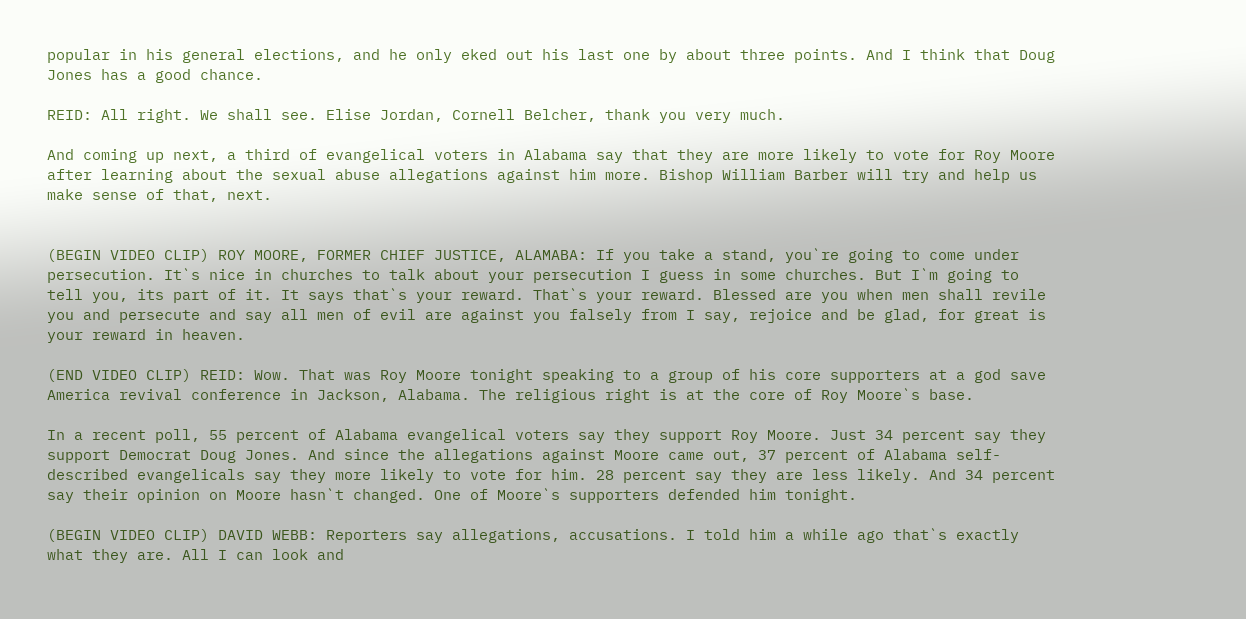popular in his general elections, and he only eked out his last one by about three points. And I think that Doug Jones has a good chance.

REID: All right. We shall see. Elise Jordan, Cornell Belcher, thank you very much.

And coming up next, a third of evangelical voters in Alabama say that they are more likely to vote for Roy Moore after learning about the sexual abuse allegations against him more. Bishop William Barber will try and help us make sense of that, next.


(BEGIN VIDEO CLIP) ROY MOORE, FORMER CHIEF JUSTICE, ALAMABA: If you take a stand, you`re going to come under persecution. It`s nice in churches to talk about your persecution I guess in some churches. But I`m going to tell you, its part of it. It says that`s your reward. That`s your reward. Blessed are you when men shall revile you and persecute and say all men of evil are against you falsely from I say, rejoice and be glad, for great is your reward in heaven.

(END VIDEO CLIP) REID: Wow. That was Roy Moore tonight speaking to a group of his core supporters at a god save America revival conference in Jackson, Alabama. The religious right is at the core of Roy Moore`s base.

In a recent poll, 55 percent of Alabama evangelical voters say they support Roy Moore. Just 34 percent say they support Democrat Doug Jones. And since the allegations against Moore came out, 37 percent of Alabama self- described evangelicals say they more likely to vote for him. 28 percent say they are less likely. And 34 percent say their opinion on Moore hasn`t changed. One of Moore`s supporters defended him tonight.

(BEGIN VIDEO CLIP) DAVID WEBB: Reporters say allegations, accusations. I told him a while ago that`s exactly what they are. All I can look and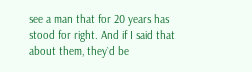see a man that for 20 years has stood for right. And if I said that about them, they`d be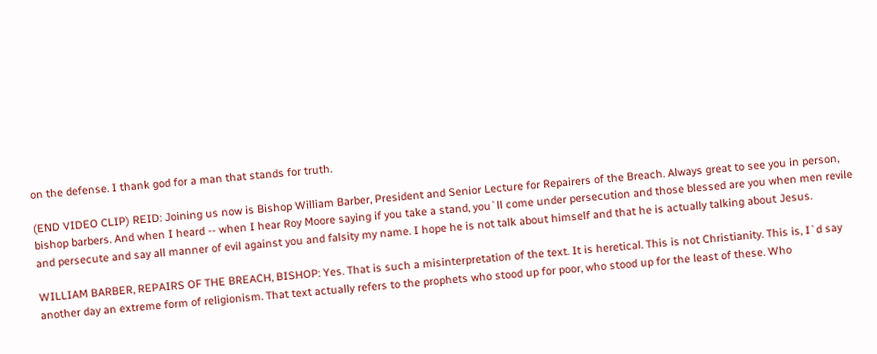on the defense. I thank god for a man that stands for truth.

(END VIDEO CLIP) REID: Joining us now is Bishop William Barber, President and Senior Lecture for Repairers of the Breach. Always great to see you in person, bishop barbers. And when I heard -- when I hear Roy Moore saying if you take a stand, you`ll come under persecution and those blessed are you when men revile and persecute and say all manner of evil against you and falsity my name. I hope he is not talk about himself and that he is actually talking about Jesus.

WILLIAM BARBER, REPAIRS OF THE BREACH, BISHOP: Yes. That is such a misinterpretation of the text. It is heretical. This is not Christianity. This is, I`d say another day an extreme form of religionism. That text actually refers to the prophets who stood up for poor, who stood up for the least of these. Who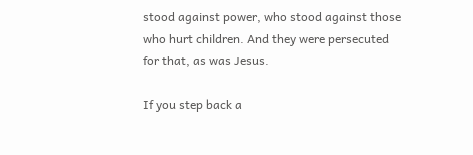stood against power, who stood against those who hurt children. And they were persecuted for that, as was Jesus.

If you step back a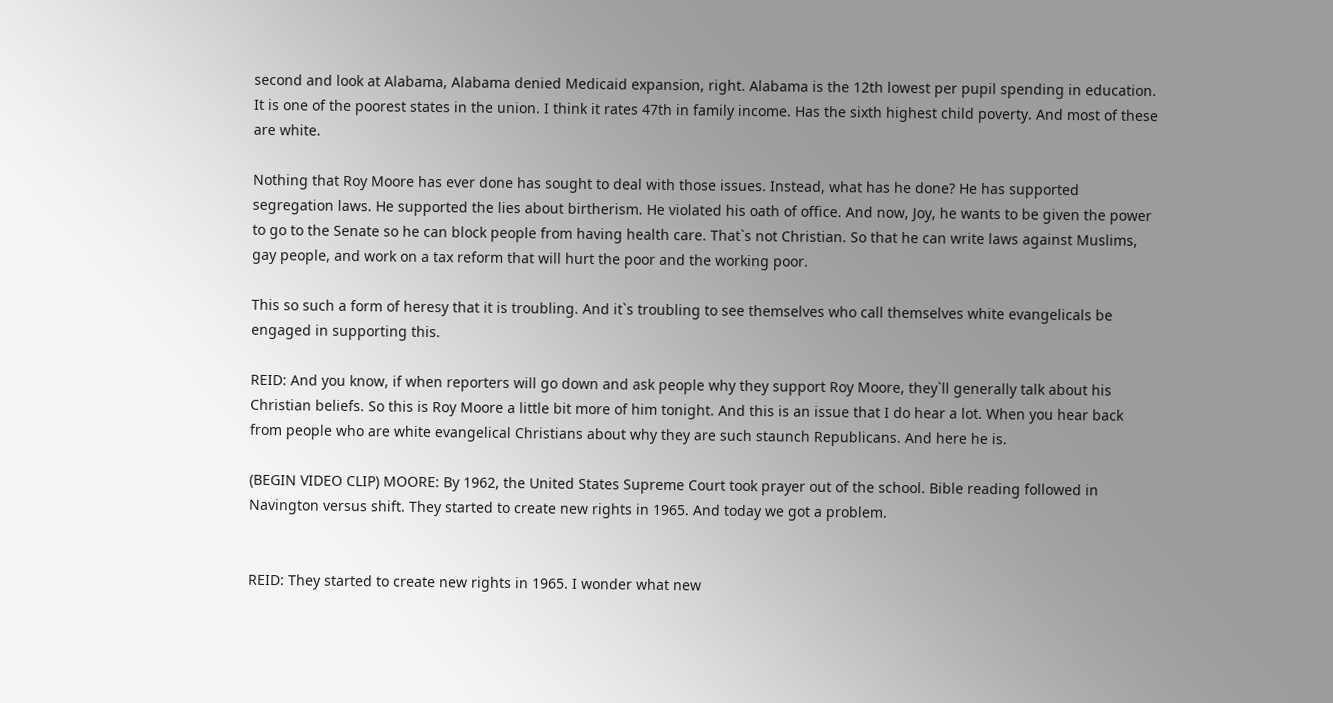second and look at Alabama, Alabama denied Medicaid expansion, right. Alabama is the 12th lowest per pupil spending in education. It is one of the poorest states in the union. I think it rates 47th in family income. Has the sixth highest child poverty. And most of these are white.

Nothing that Roy Moore has ever done has sought to deal with those issues. Instead, what has he done? He has supported segregation laws. He supported the lies about birtherism. He violated his oath of office. And now, Joy, he wants to be given the power to go to the Senate so he can block people from having health care. That`s not Christian. So that he can write laws against Muslims, gay people, and work on a tax reform that will hurt the poor and the working poor.

This so such a form of heresy that it is troubling. And it`s troubling to see themselves who call themselves white evangelicals be engaged in supporting this.

REID: And you know, if when reporters will go down and ask people why they support Roy Moore, they`ll generally talk about his Christian beliefs. So this is Roy Moore a little bit more of him tonight. And this is an issue that I do hear a lot. When you hear back from people who are white evangelical Christians about why they are such staunch Republicans. And here he is.

(BEGIN VIDEO CLIP) MOORE: By 1962, the United States Supreme Court took prayer out of the school. Bible reading followed in Navington versus shift. They started to create new rights in 1965. And today we got a problem.


REID: They started to create new rights in 1965. I wonder what new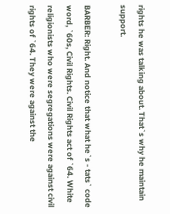rights he was talking about. That`s why he maintain support.

BARBER: Right. And notice that what he`s - tats` code word, `60s, Civil Rights. Civil Rights act of `64. White religionists who were segregations were against civil rights of `64. They were against the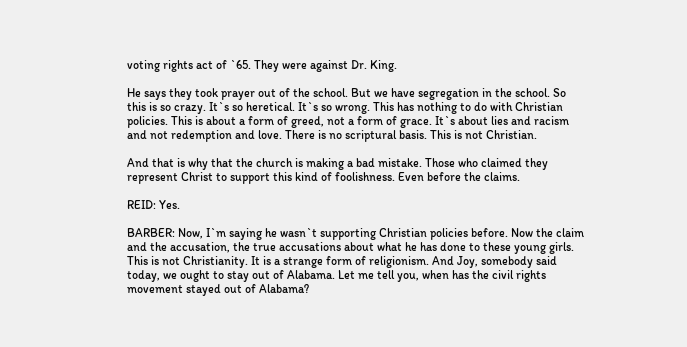voting rights act of `65. They were against Dr. King.

He says they took prayer out of the school. But we have segregation in the school. So this is so crazy. It`s so heretical. It`s so wrong. This has nothing to do with Christian policies. This is about a form of greed, not a form of grace. It`s about lies and racism and not redemption and love. There is no scriptural basis. This is not Christian.

And that is why that the church is making a bad mistake. Those who claimed they represent Christ to support this kind of foolishness. Even before the claims.

REID: Yes.

BARBER: Now, I`m saying he wasn`t supporting Christian policies before. Now the claim and the accusation, the true accusations about what he has done to these young girls. This is not Christianity. It is a strange form of religionism. And Joy, somebody said today, we ought to stay out of Alabama. Let me tell you, when has the civil rights movement stayed out of Alabama?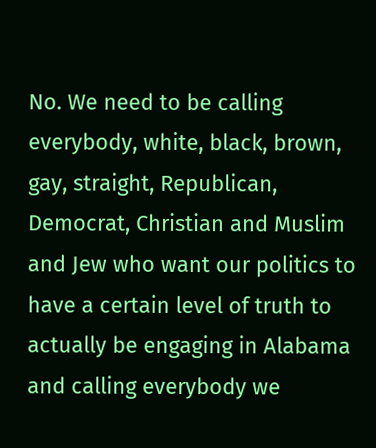No. We need to be calling everybody, white, black, brown, gay, straight, Republican, Democrat, Christian and Muslim and Jew who want our politics to have a certain level of truth to actually be engaging in Alabama and calling everybody we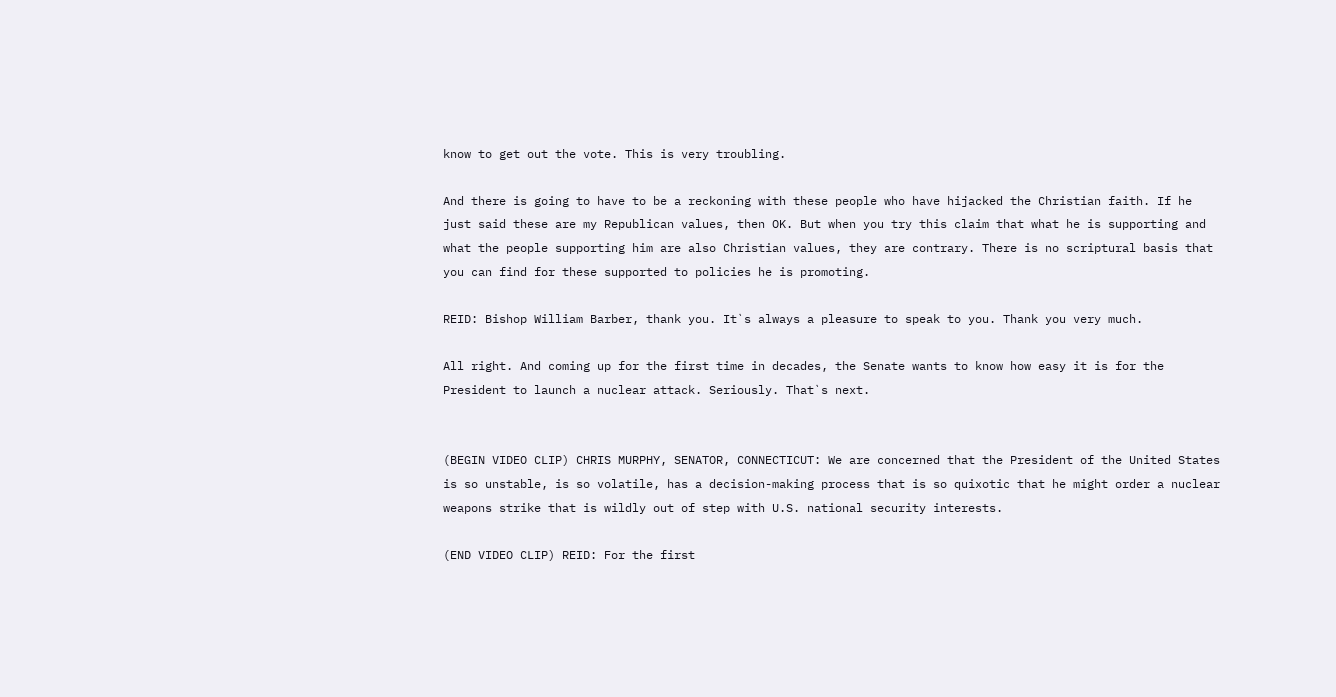know to get out the vote. This is very troubling.

And there is going to have to be a reckoning with these people who have hijacked the Christian faith. If he just said these are my Republican values, then OK. But when you try this claim that what he is supporting and what the people supporting him are also Christian values, they are contrary. There is no scriptural basis that you can find for these supported to policies he is promoting.

REID: Bishop William Barber, thank you. It`s always a pleasure to speak to you. Thank you very much.

All right. And coming up for the first time in decades, the Senate wants to know how easy it is for the President to launch a nuclear attack. Seriously. That`s next.


(BEGIN VIDEO CLIP) CHRIS MURPHY, SENATOR, CONNECTICUT: We are concerned that the President of the United States is so unstable, is so volatile, has a decision-making process that is so quixotic that he might order a nuclear weapons strike that is wildly out of step with U.S. national security interests.

(END VIDEO CLIP) REID: For the first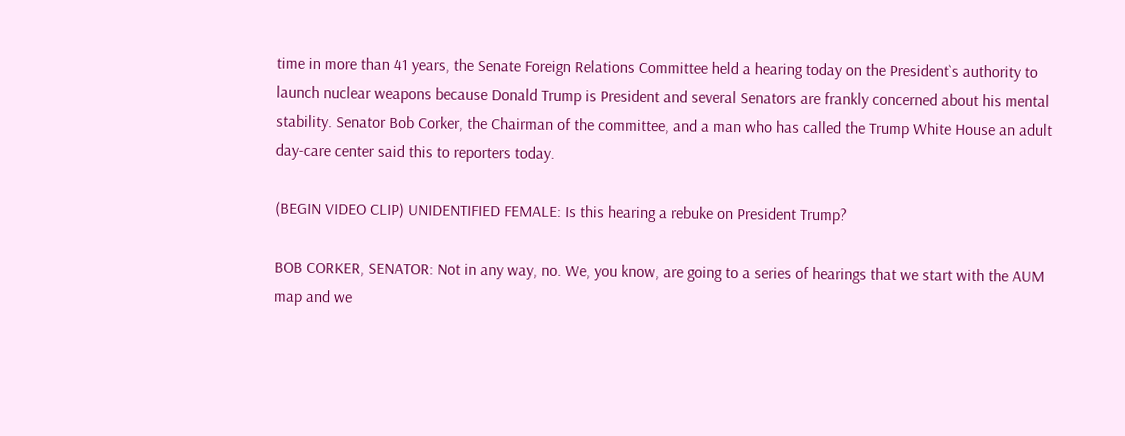time in more than 41 years, the Senate Foreign Relations Committee held a hearing today on the President`s authority to launch nuclear weapons because Donald Trump is President and several Senators are frankly concerned about his mental stability. Senator Bob Corker, the Chairman of the committee, and a man who has called the Trump White House an adult day-care center said this to reporters today.

(BEGIN VIDEO CLIP) UNIDENTIFIED FEMALE: Is this hearing a rebuke on President Trump?

BOB CORKER, SENATOR: Not in any way, no. We, you know, are going to a series of hearings that we start with the AUM map and we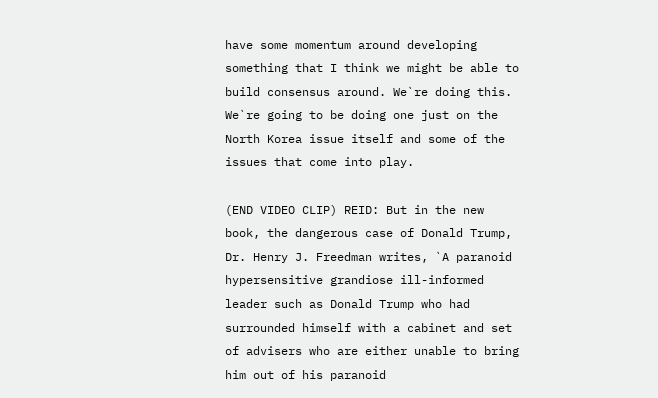have some momentum around developing something that I think we might be able to build consensus around. We`re doing this. We`re going to be doing one just on the North Korea issue itself and some of the issues that come into play.

(END VIDEO CLIP) REID: But in the new book, the dangerous case of Donald Trump, Dr. Henry J. Freedman writes, `A paranoid hypersensitive grandiose ill-informed leader such as Donald Trump who had surrounded himself with a cabinet and set of advisers who are either unable to bring him out of his paranoid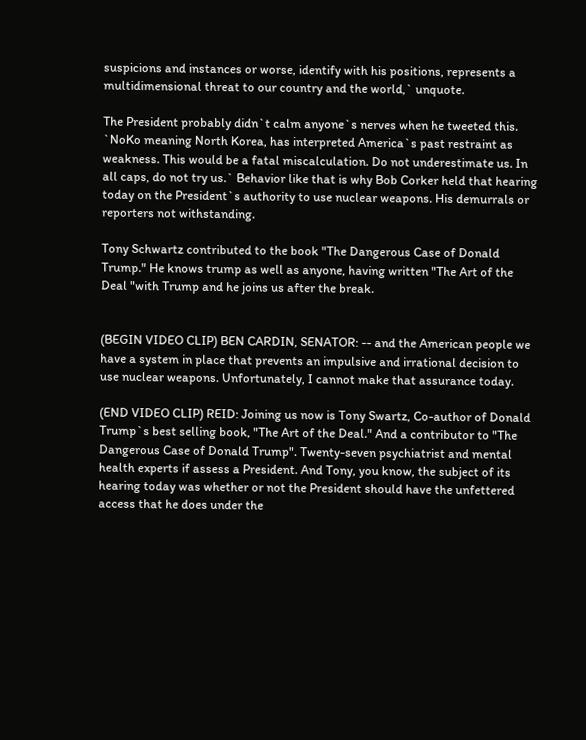suspicions and instances or worse, identify with his positions, represents a multidimensional threat to our country and the world,` unquote.

The President probably didn`t calm anyone`s nerves when he tweeted this. `NoKo meaning North Korea, has interpreted America`s past restraint as weakness. This would be a fatal miscalculation. Do not underestimate us. In all caps, do not try us.` Behavior like that is why Bob Corker held that hearing today on the President`s authority to use nuclear weapons. His demurrals or reporters not withstanding.

Tony Schwartz contributed to the book "The Dangerous Case of Donald Trump." He knows trump as well as anyone, having written "The Art of the Deal "with Trump and he joins us after the break.


(BEGIN VIDEO CLIP) BEN CARDIN, SENATOR: -- and the American people we have a system in place that prevents an impulsive and irrational decision to use nuclear weapons. Unfortunately, I cannot make that assurance today.

(END VIDEO CLIP) REID: Joining us now is Tony Swartz, Co-author of Donald Trump`s best selling book, "The Art of the Deal." And a contributor to "The Dangerous Case of Donald Trump". Twenty-seven psychiatrist and mental health experts if assess a President. And Tony, you know, the subject of its hearing today was whether or not the President should have the unfettered access that he does under the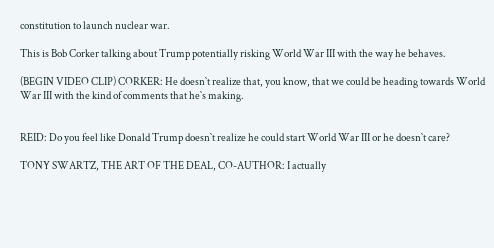constitution to launch nuclear war.

This is Bob Corker talking about Trump potentially risking World War III with the way he behaves.

(BEGIN VIDEO CLIP) CORKER: He doesn`t realize that, you know, that we could be heading towards World War III with the kind of comments that he`s making.


REID: Do you feel like Donald Trump doesn`t realize he could start World War III or he doesn`t care?

TONY SWARTZ, THE ART OF THE DEAL, CO-AUTHOR: I actually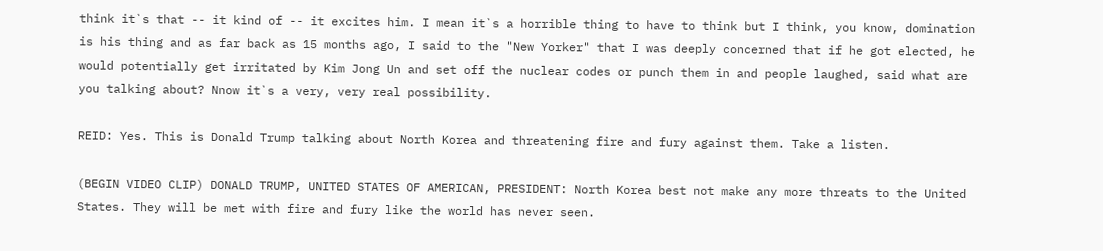think it`s that -- it kind of -- it excites him. I mean it`s a horrible thing to have to think but I think, you know, domination is his thing and as far back as 15 months ago, I said to the "New Yorker" that I was deeply concerned that if he got elected, he would potentially get irritated by Kim Jong Un and set off the nuclear codes or punch them in and people laughed, said what are you talking about? Nnow it`s a very, very real possibility.

REID: Yes. This is Donald Trump talking about North Korea and threatening fire and fury against them. Take a listen.

(BEGIN VIDEO CLIP) DONALD TRUMP, UNITED STATES OF AMERICAN, PRESIDENT: North Korea best not make any more threats to the United States. They will be met with fire and fury like the world has never seen.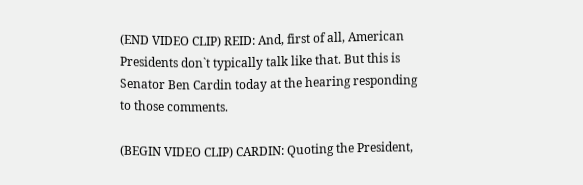(END VIDEO CLIP) REID: And, first of all, American Presidents don`t typically talk like that. But this is Senator Ben Cardin today at the hearing responding to those comments.

(BEGIN VIDEO CLIP) CARDIN: Quoting the President,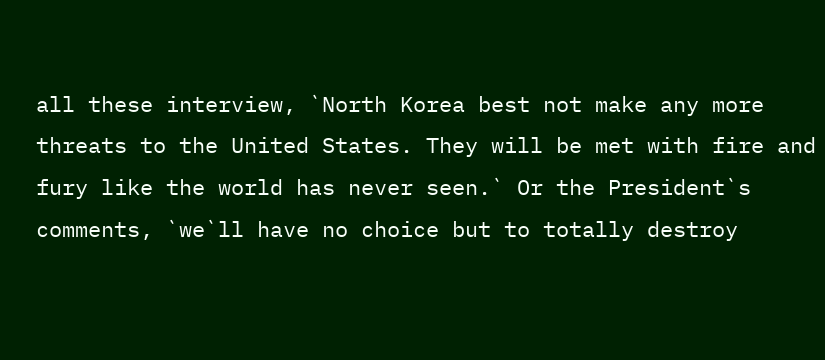all these interview, `North Korea best not make any more threats to the United States. They will be met with fire and fury like the world has never seen.` Or the President`s comments, `we`ll have no choice but to totally destroy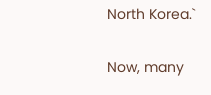North Korea.`

Now, many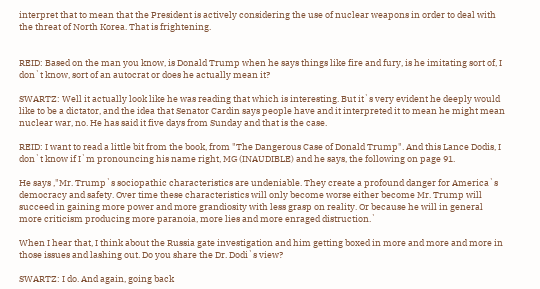interpret that to mean that the President is actively considering the use of nuclear weapons in order to deal with the threat of North Korea. That is frightening.


REID: Based on the man you know, is Donald Trump when he says things like fire and fury, is he imitating sort of, I don`t know, sort of an autocrat or does he actually mean it?

SWARTZ: Well it actually look like he was reading that which is interesting. But it`s very evident he deeply would like to be a dictator, and the idea that Senator Cardin says people have and it interpreted it to mean he might mean nuclear war, no. He has said it five days from Sunday and that is the case.

REID: I want to read a little bit from the book, from "The Dangerous Case of Donald Trump". And this Lance Dodis, I don`t know if I`m pronouncing his name right, MG (INAUDIBLE) and he says, the following on page 91.

He says ,"Mr. Trump`s sociopathic characteristics are undeniable. They create a profound danger for America`s democracy and safety. Over time these characteristics will only become worse either become Mr. Trump will succeed in gaining more power and more grandiosity with less grasp on reality. Or because he will in general more criticism producing more paranoia, more lies and more enraged distruction.`

When I hear that, I think about the Russia gate investigation and him getting boxed in more and more and more in those issues and lashing out. Do you share the Dr. Dodi`s view?

SWARTZ: I do. And again, going back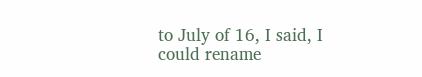to July of 16, I said, I could rename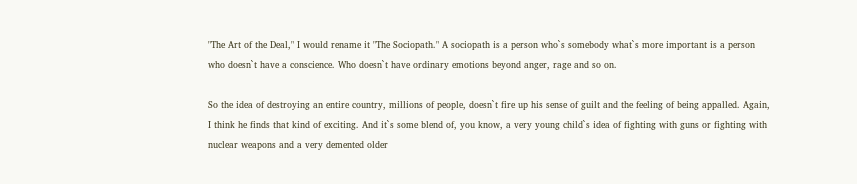"The Art of the Deal," I would rename it "The Sociopath." A sociopath is a person who`s somebody what`s more important is a person who doesn`t have a conscience. Who doesn`t have ordinary emotions beyond anger, rage and so on.

So the idea of destroying an entire country, millions of people, doesn`t fire up his sense of guilt and the feeling of being appalled. Again, I think he finds that kind of exciting. And it`s some blend of, you know, a very young child`s idea of fighting with guns or fighting with nuclear weapons and a very demented older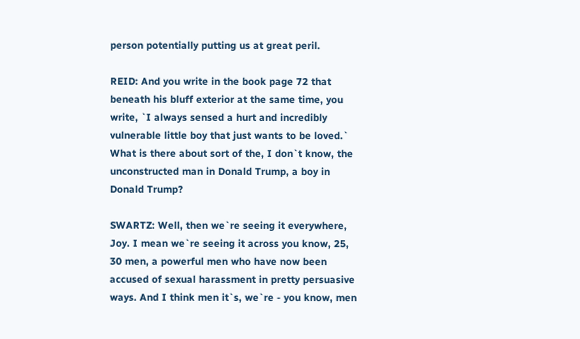person potentially putting us at great peril.

REID: And you write in the book page 72 that beneath his bluff exterior at the same time, you write, `I always sensed a hurt and incredibly vulnerable little boy that just wants to be loved.` What is there about sort of the, I don`t know, the unconstructed man in Donald Trump, a boy in Donald Trump?

SWARTZ: Well, then we`re seeing it everywhere, Joy. I mean we`re seeing it across you know, 25, 30 men, a powerful men who have now been accused of sexual harassment in pretty persuasive ways. And I think men it`s, we`re - you know, men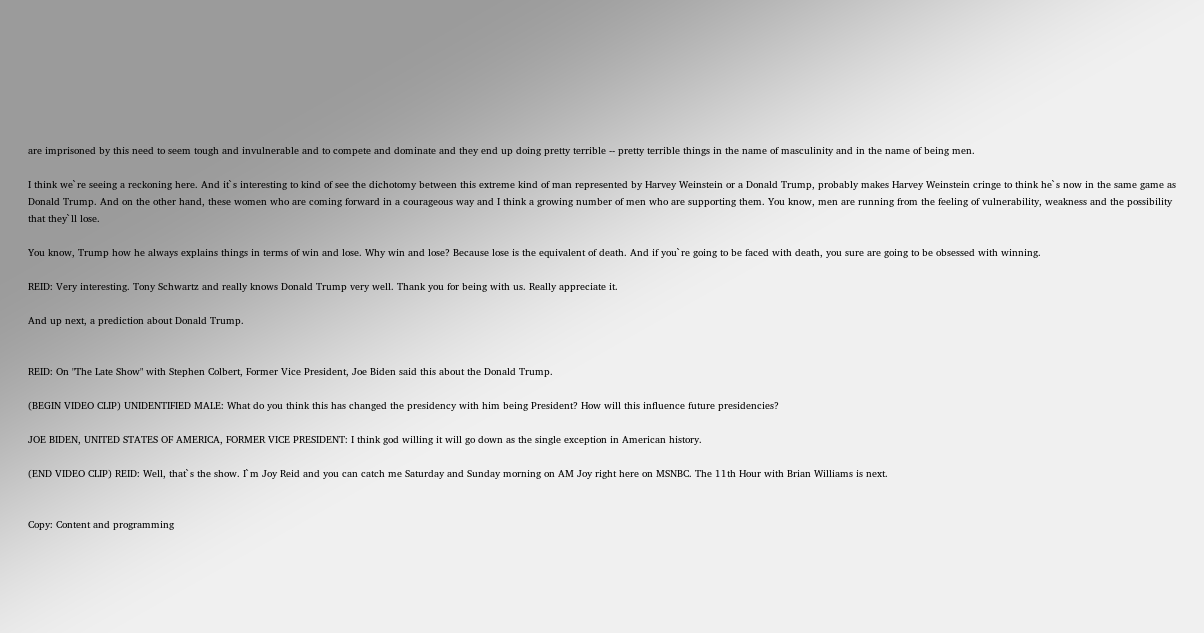are imprisoned by this need to seem tough and invulnerable and to compete and dominate and they end up doing pretty terrible -- pretty terrible things in the name of masculinity and in the name of being men.

I think we`re seeing a reckoning here. And it`s interesting to kind of see the dichotomy between this extreme kind of man represented by Harvey Weinstein or a Donald Trump, probably makes Harvey Weinstein cringe to think he`s now in the same game as Donald Trump. And on the other hand, these women who are coming forward in a courageous way and I think a growing number of men who are supporting them. You know, men are running from the feeling of vulnerability, weakness and the possibility that they`ll lose.

You know, Trump how he always explains things in terms of win and lose. Why win and lose? Because lose is the equivalent of death. And if you`re going to be faced with death, you sure are going to be obsessed with winning.

REID: Very interesting. Tony Schwartz and really knows Donald Trump very well. Thank you for being with us. Really appreciate it.

And up next, a prediction about Donald Trump.


REID: On "The Late Show" with Stephen Colbert, Former Vice President, Joe Biden said this about the Donald Trump.

(BEGIN VIDEO CLIP) UNIDENTIFIED MALE: What do you think this has changed the presidency with him being President? How will this influence future presidencies?

JOE BIDEN, UNITED STATES OF AMERICA, FORMER VICE PRESIDENT: I think god willing it will go down as the single exception in American history.

(END VIDEO CLIP) REID: Well, that`s the show. I`m Joy Reid and you can catch me Saturday and Sunday morning on AM Joy right here on MSNBC. The 11th Hour with Brian Williams is next.


Copy: Content and programming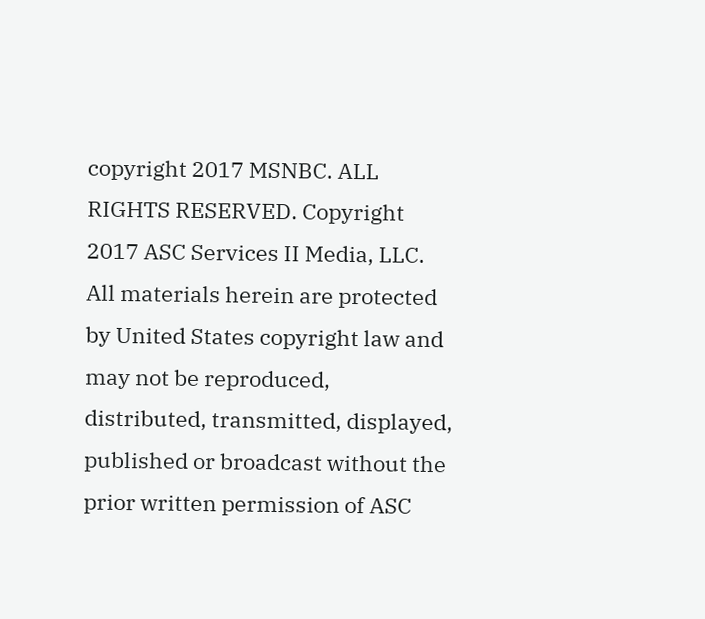copyright 2017 MSNBC. ALL RIGHTS RESERVED. Copyright 2017 ASC Services II Media, LLC. All materials herein are protected by United States copyright law and may not be reproduced, distributed, transmitted, displayed, published or broadcast without the prior written permission of ASC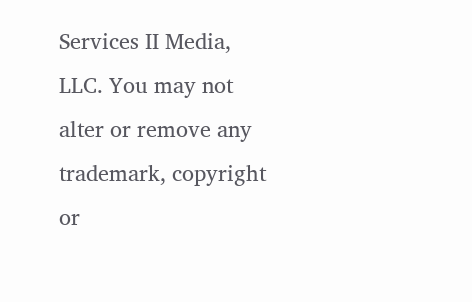Services II Media, LLC. You may not alter or remove any trademark, copyright or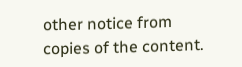other notice from copies of the content.